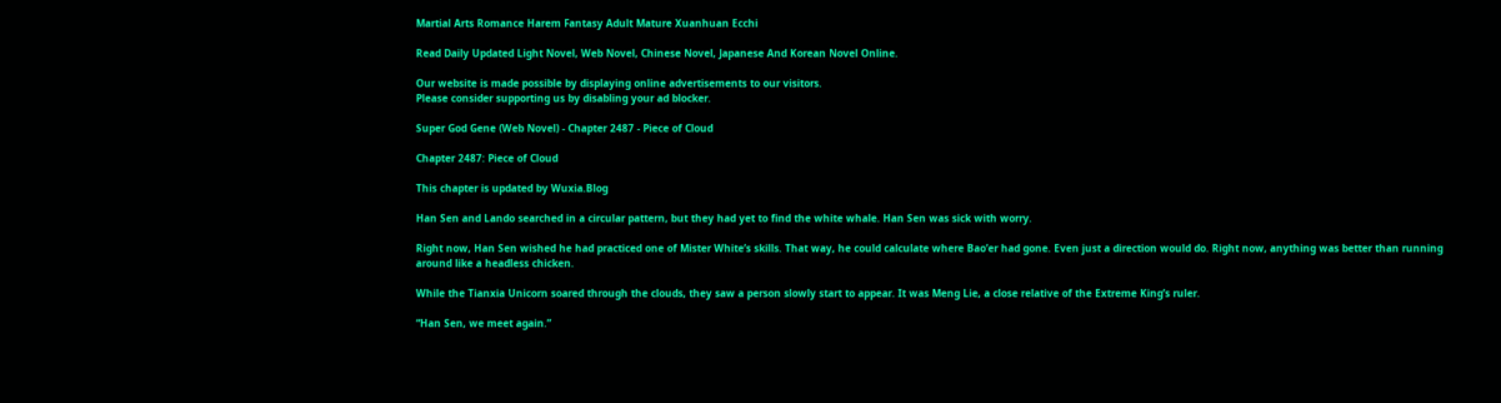Martial Arts Romance Harem Fantasy Adult Mature Xuanhuan Ecchi

Read Daily Updated Light Novel, Web Novel, Chinese Novel, Japanese And Korean Novel Online.

Our website is made possible by displaying online advertisements to our visitors.
Please consider supporting us by disabling your ad blocker.

Super God Gene (Web Novel) - Chapter 2487 - Piece of Cloud

Chapter 2487: Piece of Cloud

This chapter is updated by Wuxia.Blog

Han Sen and Lando searched in a circular pattern, but they had yet to find the white whale. Han Sen was sick with worry.

Right now, Han Sen wished he had practiced one of Mister White’s skills. That way, he could calculate where Bao’er had gone. Even just a direction would do. Right now, anything was better than running around like a headless chicken.

While the Tianxia Unicorn soared through the clouds, they saw a person slowly start to appear. It was Meng Lie, a close relative of the Extreme King’s ruler.

“Han Sen, we meet again.”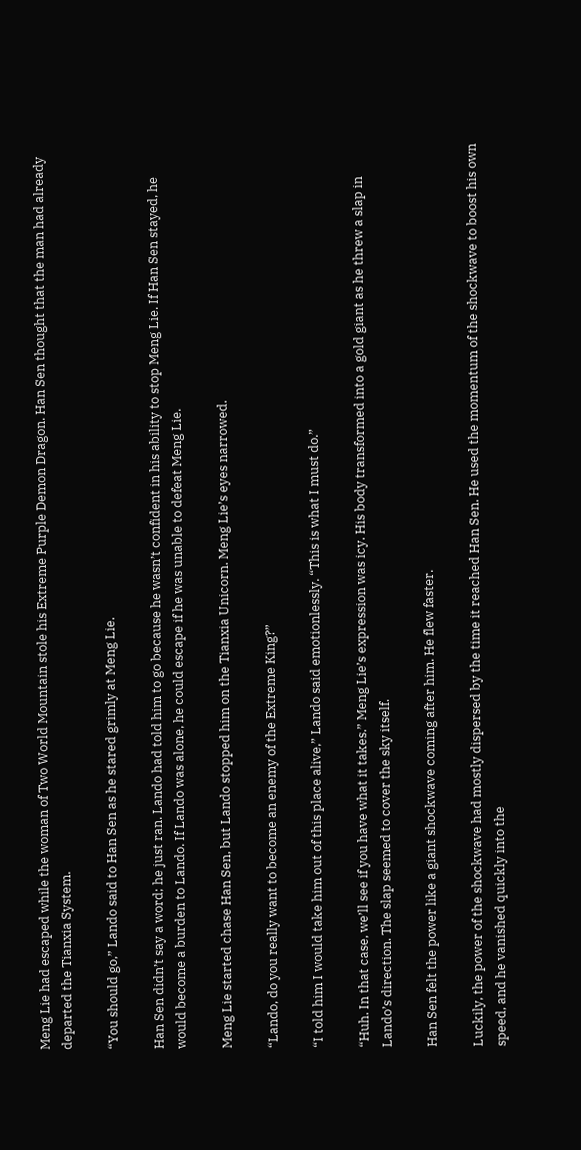Meng Lie had escaped while the woman of Two World Mountain stole his Extreme Purple Demon Dragon. Han Sen thought that the man had already departed the Tianxia System.

“You should go,” Lando said to Han Sen as he stared grimly at Meng Lie.

Han Sen didn’t say a word; he just ran. Lando had told him to go because he wasn’t confident in his ability to stop Meng Lie. If Han Sen stayed, he would become a burden to Lando. If Lando was alone, he could escape if he was unable to defeat Meng Lie.

Meng Lie started chase Han Sen, but Lando stopped him on the Tianxia Unicorn. Meng Lie’s eyes narrowed.

“Lando, do you really want to become an enemy of the Extreme King?”

“I told him I would take him out of this place alive,” Lando said emotionlessly. “This is what I must do.”

“Huh. In that case, we’ll see if you have what it takes.” Meng Lie’s expression was icy. His body transformed into a gold giant as he threw a slap in Lando’s direction. The slap seemed to cover the sky itself.

Han Sen felt the power like a giant shockwave coming after him. He flew faster.

Luckily, the power of the shockwave had mostly dispersed by the time it reached Han Sen. He used the momentum of the shockwave to boost his own speed, and he vanished quickly into the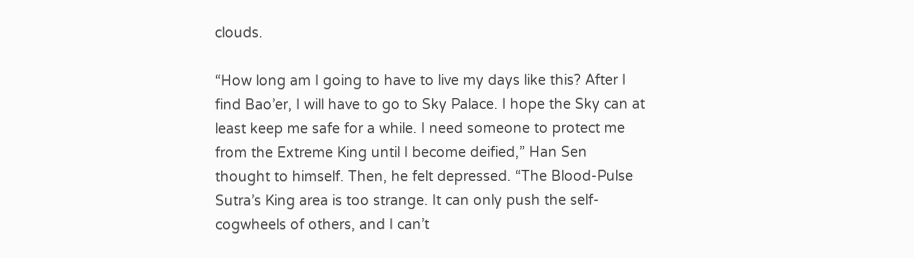clouds.

“How long am I going to have to live my days like this? After I find Bao’er, I will have to go to Sky Palace. I hope the Sky can at least keep me safe for a while. I need someone to protect me from the Extreme King until I become deified,” Han Sen thought to himself. Then, he felt depressed. “The Blood-Pulse Sutra’s King area is too strange. It can only push the self-cogwheels of others, and I can’t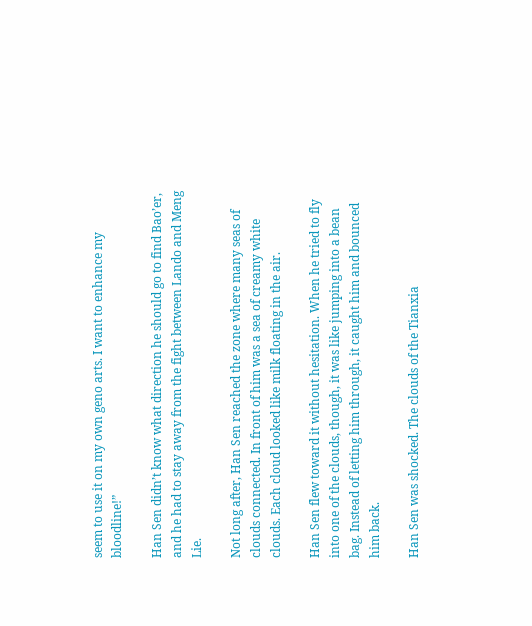seem to use it on my own geno arts. I want to enhance my bloodline!”

Han Sen didn’t know what direction he should go to find Bao’er, and he had to stay away from the fight between Lando and Meng Lie.

Not long after, Han Sen reached the zone where many seas of clouds connected. In front of him was a sea of creamy white clouds. Each cloud looked like milk floating in the air.

Han Sen flew toward it without hesitation. When he tried to fly into one of the clouds, though, it was like jumping into a bean bag. Instead of letting him through, it caught him and bounced him back.

Han Sen was shocked. The clouds of the Tianxia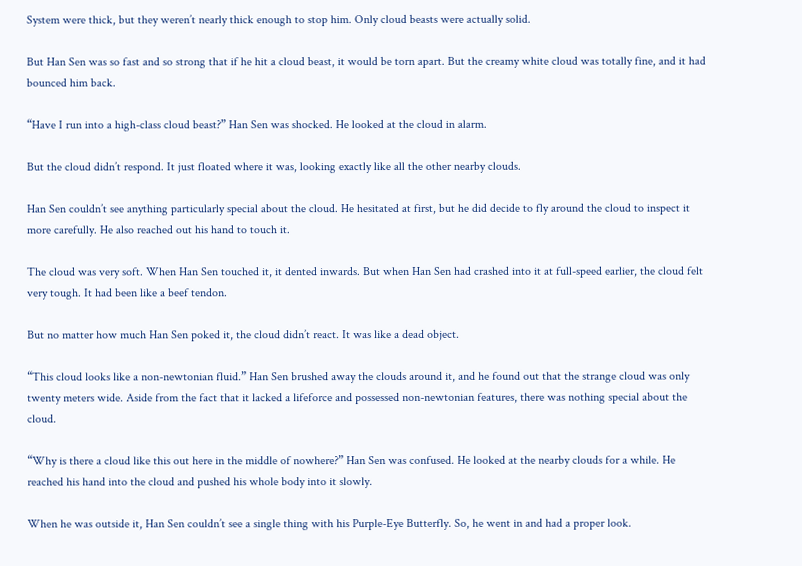System were thick, but they weren’t nearly thick enough to stop him. Only cloud beasts were actually solid.

But Han Sen was so fast and so strong that if he hit a cloud beast, it would be torn apart. But the creamy white cloud was totally fine, and it had bounced him back.

“Have I run into a high-class cloud beast?” Han Sen was shocked. He looked at the cloud in alarm.

But the cloud didn’t respond. It just floated where it was, looking exactly like all the other nearby clouds.

Han Sen couldn’t see anything particularly special about the cloud. He hesitated at first, but he did decide to fly around the cloud to inspect it more carefully. He also reached out his hand to touch it.

The cloud was very soft. When Han Sen touched it, it dented inwards. But when Han Sen had crashed into it at full-speed earlier, the cloud felt very tough. It had been like a beef tendon.

But no matter how much Han Sen poked it, the cloud didn’t react. It was like a dead object.

“This cloud looks like a non-newtonian fluid.” Han Sen brushed away the clouds around it, and he found out that the strange cloud was only twenty meters wide. Aside from the fact that it lacked a lifeforce and possessed non-newtonian features, there was nothing special about the cloud.

“Why is there a cloud like this out here in the middle of nowhere?” Han Sen was confused. He looked at the nearby clouds for a while. He reached his hand into the cloud and pushed his whole body into it slowly.

When he was outside it, Han Sen couldn’t see a single thing with his Purple-Eye Butterfly. So, he went in and had a proper look.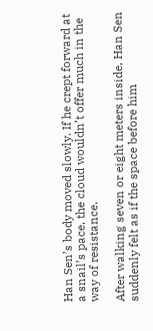Han Sen’s body moved slowly. If he crept forward at a snail’s pace, the cloud wouldn’t offer much in the way of resistance.

After walking seven or eight meters inside, Han Sen suddenly felt as if the space before him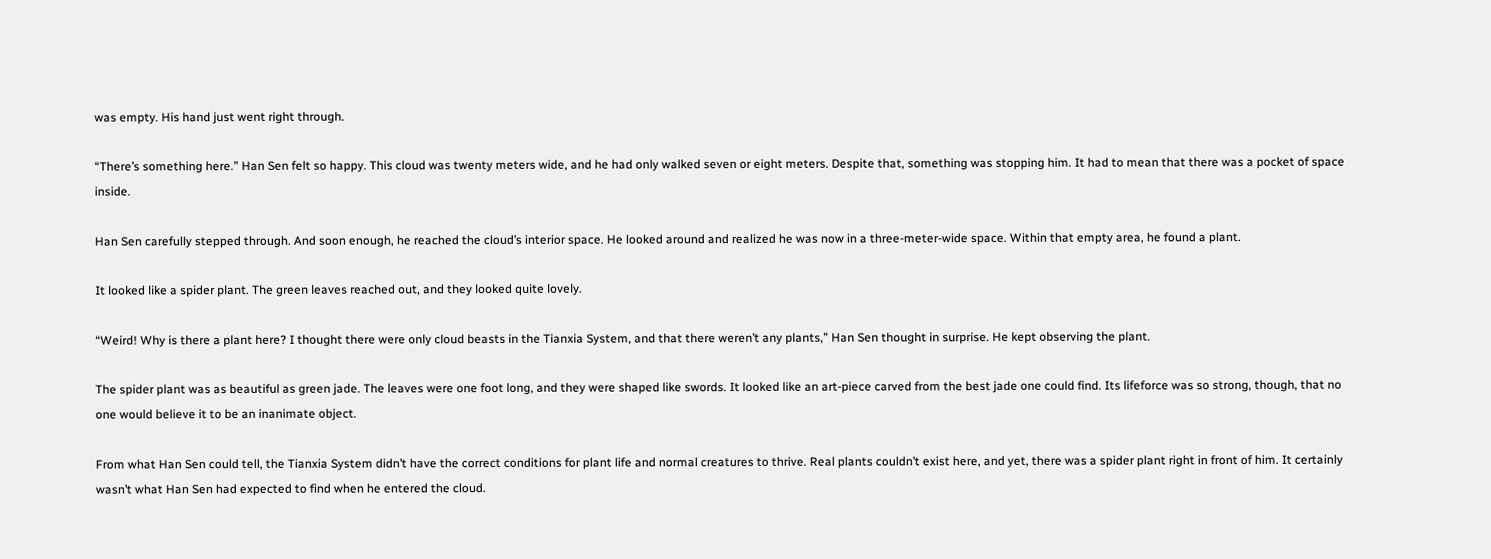was empty. His hand just went right through.

“There’s something here.” Han Sen felt so happy. This cloud was twenty meters wide, and he had only walked seven or eight meters. Despite that, something was stopping him. It had to mean that there was a pocket of space inside.

Han Sen carefully stepped through. And soon enough, he reached the cloud’s interior space. He looked around and realized he was now in a three-meter-wide space. Within that empty area, he found a plant.

It looked like a spider plant. The green leaves reached out, and they looked quite lovely.

“Weird! Why is there a plant here? I thought there were only cloud beasts in the Tianxia System, and that there weren’t any plants,” Han Sen thought in surprise. He kept observing the plant.

The spider plant was as beautiful as green jade. The leaves were one foot long, and they were shaped like swords. It looked like an art-piece carved from the best jade one could find. Its lifeforce was so strong, though, that no one would believe it to be an inanimate object.

From what Han Sen could tell, the Tianxia System didn’t have the correct conditions for plant life and normal creatures to thrive. Real plants couldn’t exist here, and yet, there was a spider plant right in front of him. It certainly wasn’t what Han Sen had expected to find when he entered the cloud.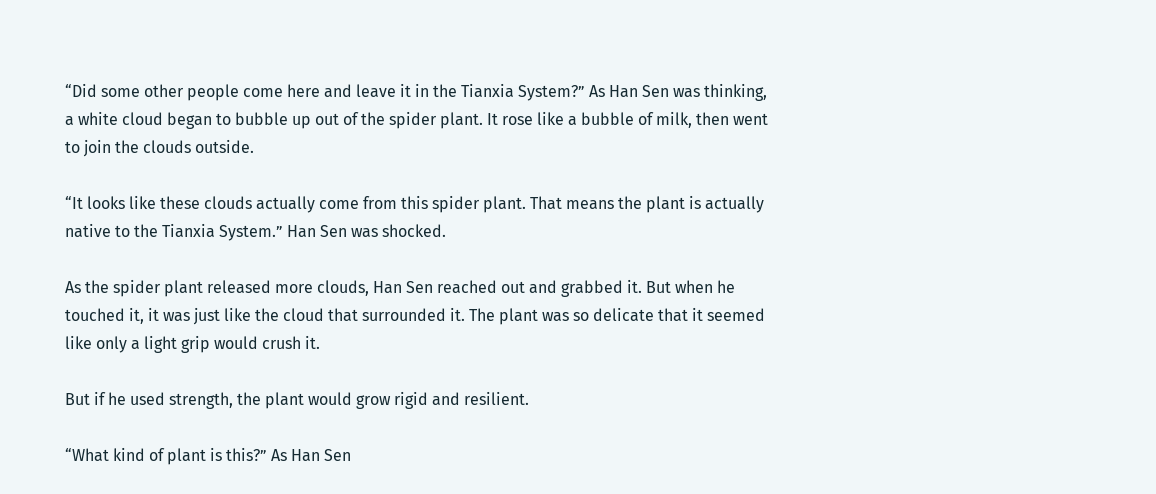“Did some other people come here and leave it in the Tianxia System?” As Han Sen was thinking, a white cloud began to bubble up out of the spider plant. It rose like a bubble of milk, then went to join the clouds outside.

“It looks like these clouds actually come from this spider plant. That means the plant is actually native to the Tianxia System.” Han Sen was shocked.

As the spider plant released more clouds, Han Sen reached out and grabbed it. But when he touched it, it was just like the cloud that surrounded it. The plant was so delicate that it seemed like only a light grip would crush it.

But if he used strength, the plant would grow rigid and resilient.

“What kind of plant is this?” As Han Sen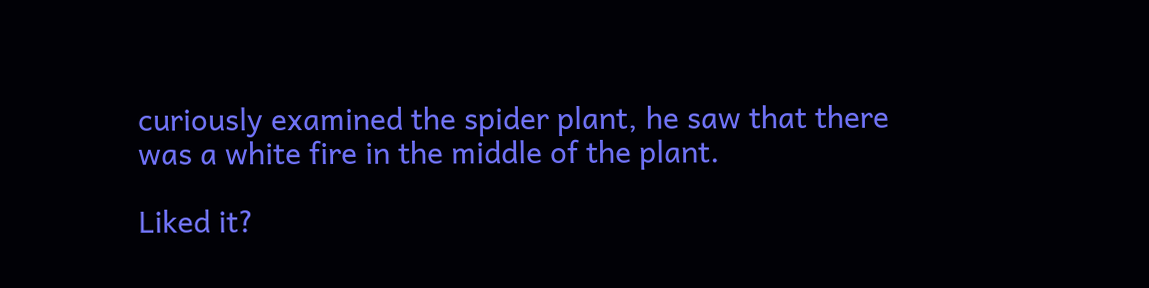curiously examined the spider plant, he saw that there was a white fire in the middle of the plant.

Liked it?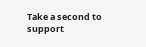Take a second to support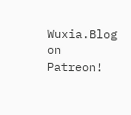Wuxia.Blog on Patreon!